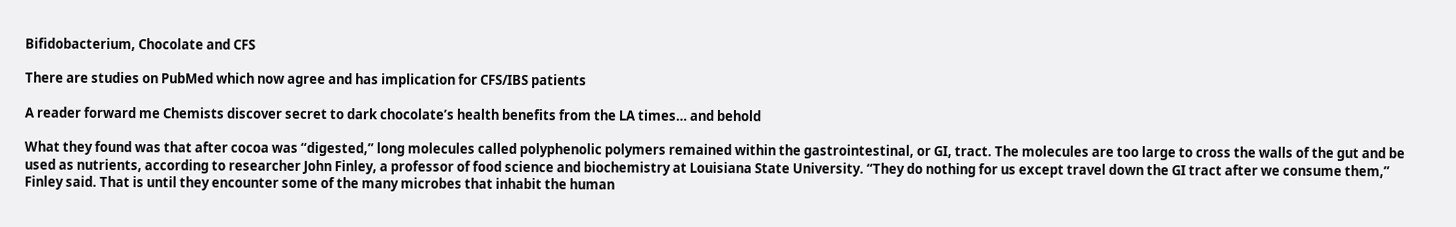Bifidobacterium, Chocolate and CFS

There are studies on PubMed which now agree and has implication for CFS/IBS patients

A reader forward me Chemists discover secret to dark chocolate’s health benefits from the LA times… and behold

What they found was that after cocoa was “digested,” long molecules called polyphenolic polymers remained within the gastrointestinal, or GI, tract. The molecules are too large to cross the walls of the gut and be used as nutrients, according to researcher John Finley, a professor of food science and biochemistry at Louisiana State University. “They do nothing for us except travel down the GI tract after we consume them,” Finley said. That is until they encounter some of the many microbes that inhabit the human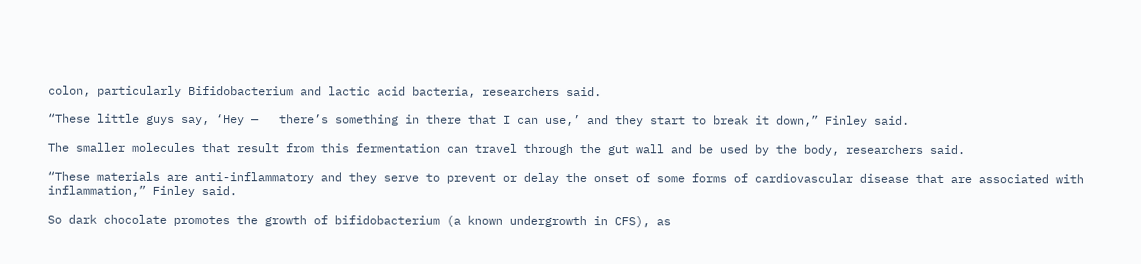colon, particularly Bifidobacterium and lactic acid bacteria, researchers said.

“These little guys say, ‘Hey —   there’s something in there that I can use,’ and they start to break it down,” Finley said.

The smaller molecules that result from this fermentation can travel through the gut wall and be used by the body, researchers said.

“These materials are anti-inflammatory and they serve to prevent or delay the onset of some forms of cardiovascular disease that are associated with inflammation,” Finley said.

So dark chocolate promotes the growth of bifidobacterium (a known undergrowth in CFS), as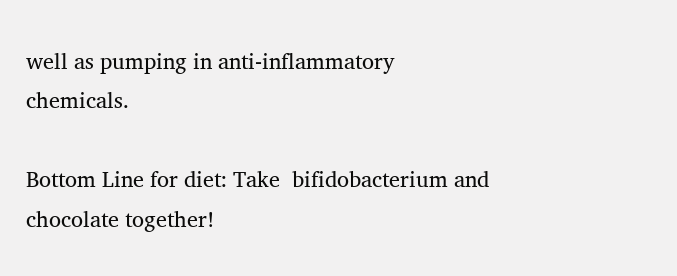well as pumping in anti-inflammatory chemicals.

Bottom Line for diet: Take  bifidobacterium and chocolate together!